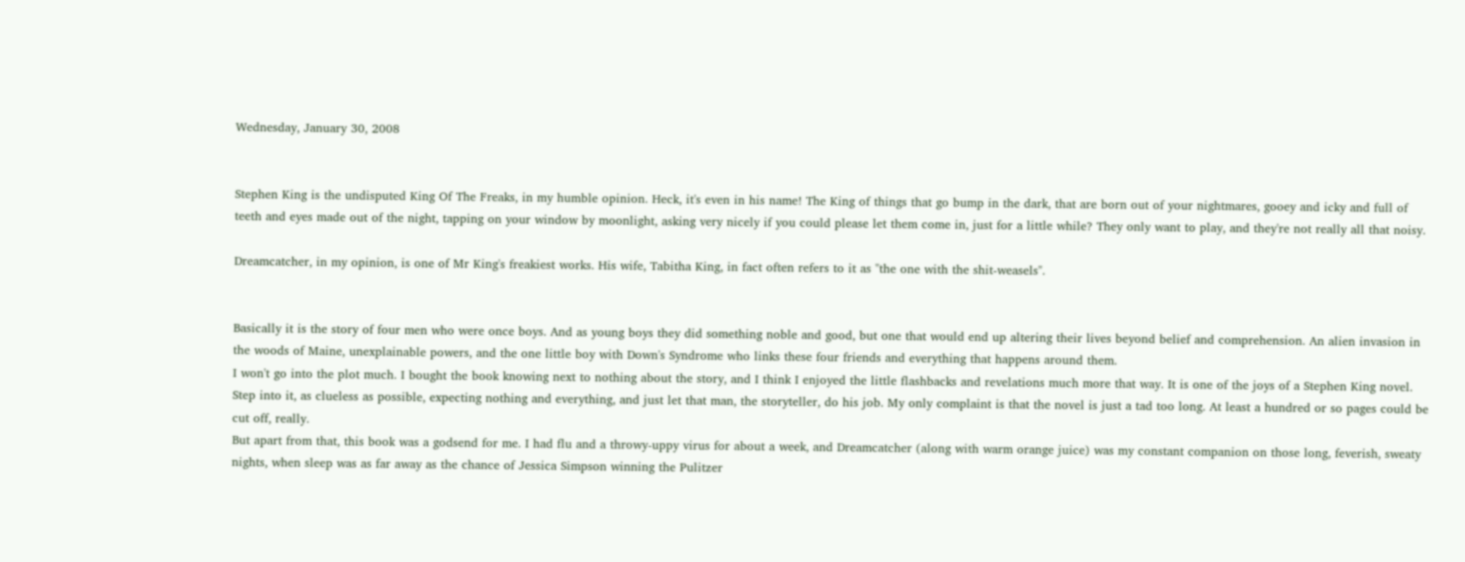Wednesday, January 30, 2008


Stephen King is the undisputed King Of The Freaks, in my humble opinion. Heck, it's even in his name! The King of things that go bump in the dark, that are born out of your nightmares, gooey and icky and full of teeth and eyes made out of the night, tapping on your window by moonlight, asking very nicely if you could please let them come in, just for a little while? They only want to play, and they're not really all that noisy.

Dreamcatcher, in my opinion, is one of Mr King's freakiest works. His wife, Tabitha King, in fact often refers to it as "the one with the shit-weasels".


Basically it is the story of four men who were once boys. And as young boys they did something noble and good, but one that would end up altering their lives beyond belief and comprehension. An alien invasion in the woods of Maine, unexplainable powers, and the one little boy with Down's Syndrome who links these four friends and everything that happens around them.
I won't go into the plot much. I bought the book knowing next to nothing about the story, and I think I enjoyed the little flashbacks and revelations much more that way. It is one of the joys of a Stephen King novel. Step into it, as clueless as possible, expecting nothing and everything, and just let that man, the storyteller, do his job. My only complaint is that the novel is just a tad too long. At least a hundred or so pages could be cut off, really.
But apart from that, this book was a godsend for me. I had flu and a throwy-uppy virus for about a week, and Dreamcatcher (along with warm orange juice) was my constant companion on those long, feverish, sweaty nights, when sleep was as far away as the chance of Jessica Simpson winning the Pulitzer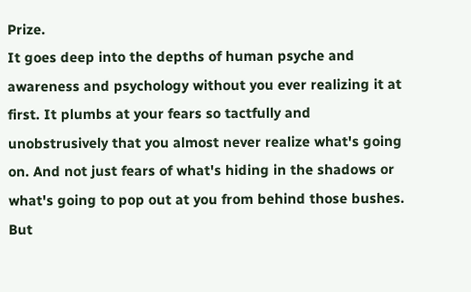Prize.
It goes deep into the depths of human psyche and awareness and psychology without you ever realizing it at first. It plumbs at your fears so tactfully and unobstrusively that you almost never realize what's going on. And not just fears of what's hiding in the shadows or what's going to pop out at you from behind those bushes. But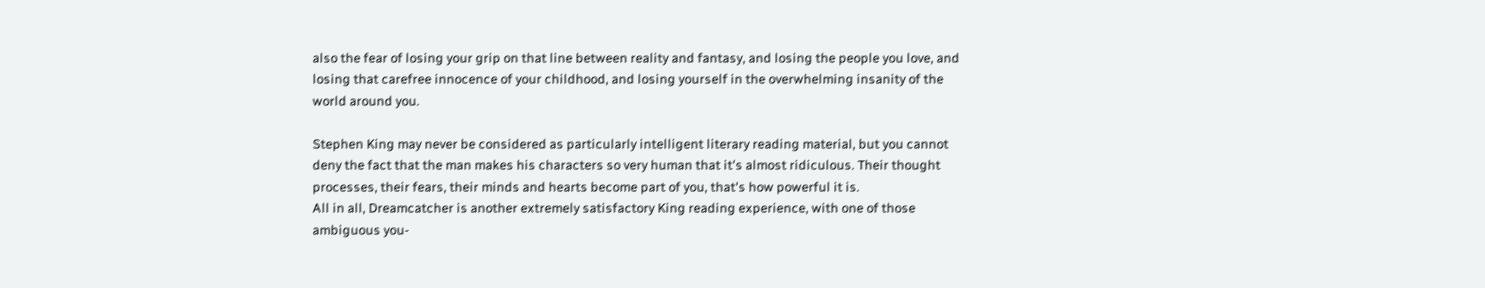also the fear of losing your grip on that line between reality and fantasy, and losing the people you love, and losing that carefree innocence of your childhood, and losing yourself in the overwhelming insanity of the world around you.

Stephen King may never be considered as particularly intelligent literary reading material, but you cannot deny the fact that the man makes his characters so very human that it's almost ridiculous. Their thought processes, their fears, their minds and hearts become part of you, that's how powerful it is.
All in all, Dreamcatcher is another extremely satisfactory King reading experience, with one of those ambiguous you-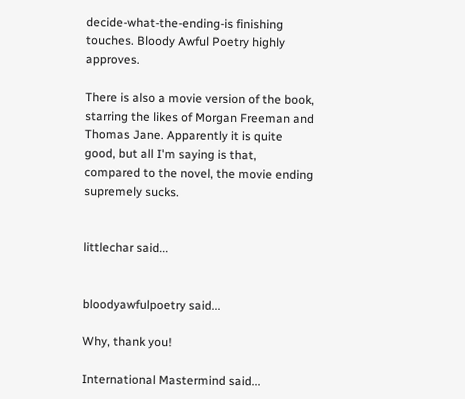decide-what-the-ending-is finishing touches. Bloody Awful Poetry highly approves.

There is also a movie version of the book, starring the likes of Morgan Freeman and Thomas Jane. Apparently it is quite good, but all I'm saying is that, compared to the novel, the movie ending supremely sucks.


littlechar said...


bloodyawfulpoetry said...

Why, thank you!

International Mastermind said...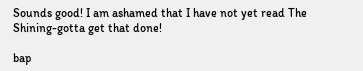Sounds good! I am ashamed that I have not yet read The Shining-gotta get that done!

bap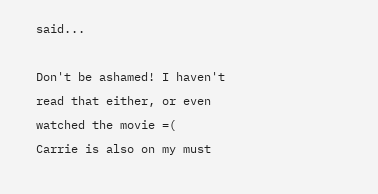said...

Don't be ashamed! I haven't read that either, or even watched the movie =(
Carrie is also on my must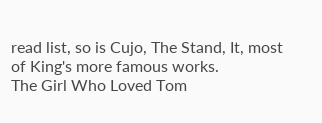read list, so is Cujo, The Stand, It, most of King's more famous works.
The Girl Who Loved Tom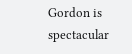Gordon is spectacular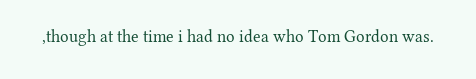,though at the time i had no idea who Tom Gordon was.